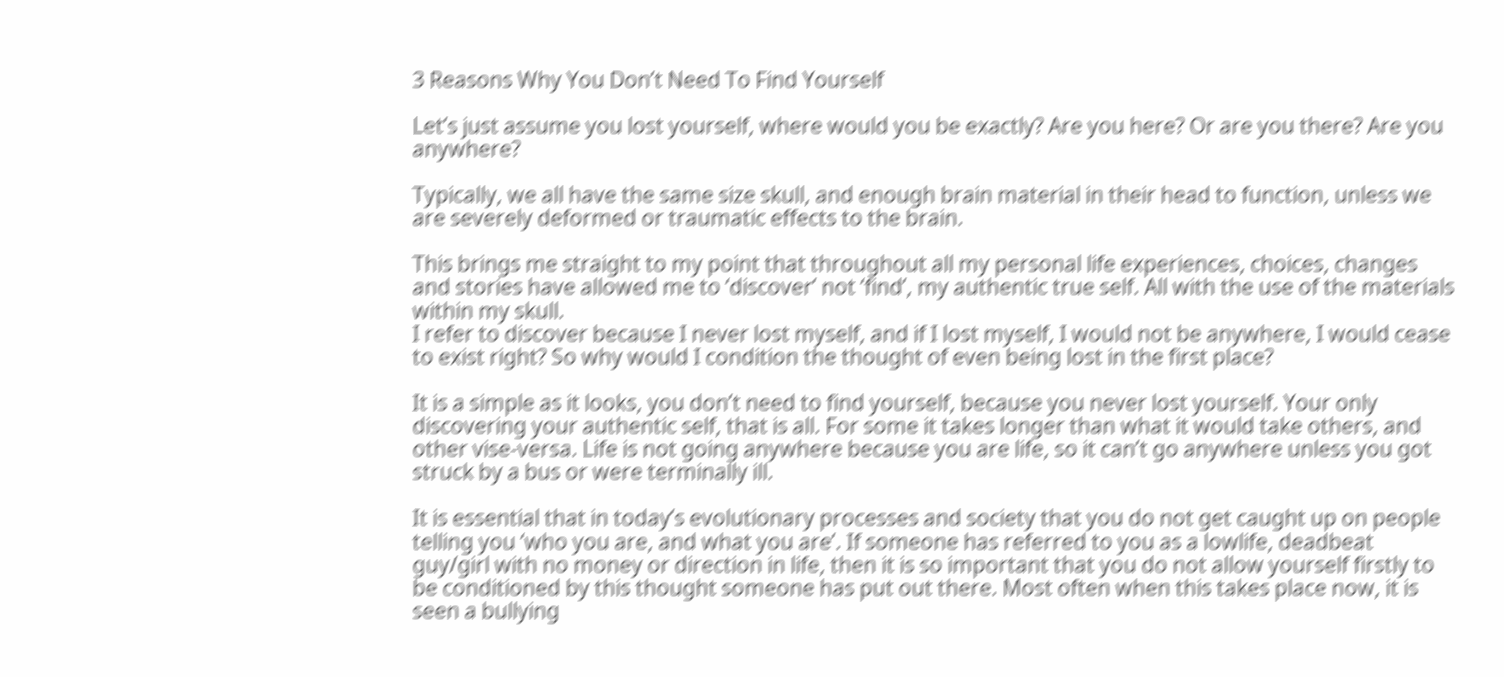3 Reasons Why You Don’t Need To Find Yourself

Let’s just assume you lost yourself, where would you be exactly? Are you here? Or are you there? Are you anywhere?

Typically, we all have the same size skull, and enough brain material in their head to function, unless we are severely deformed or traumatic effects to the brain.

This brings me straight to my point that throughout all my personal life experiences, choices, changes and stories have allowed me to ‘discover’ not ‘find’, my authentic true self. All with the use of the materials within my skull.
I refer to discover because I never lost myself, and if I lost myself, I would not be anywhere, I would cease to exist right? So why would I condition the thought of even being lost in the first place?

It is a simple as it looks, you don’t need to find yourself, because you never lost yourself. Your only discovering your authentic self, that is all. For some it takes longer than what it would take others, and other vise-versa. Life is not going anywhere because you are life, so it can’t go anywhere unless you got struck by a bus or were terminally ill.

It is essential that in today’s evolutionary processes and society that you do not get caught up on people telling you ‘who you are, and what you are’. If someone has referred to you as a lowlife, deadbeat guy/girl with no money or direction in life, then it is so important that you do not allow yourself firstly to be conditioned by this thought someone has put out there. Most often when this takes place now, it is seen a bullying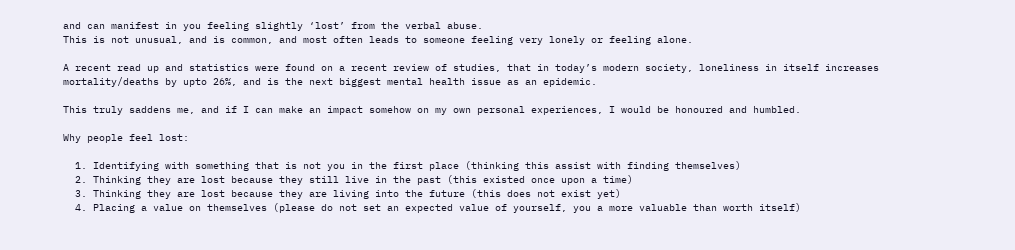and can manifest in you feeling slightly ‘lost’ from the verbal abuse.
This is not unusual, and is common, and most often leads to someone feeling very lonely or feeling alone.

A recent read up and statistics were found on a recent review of studies, that in today’s modern society, loneliness in itself increases mortality/deaths by upto 26%, and is the next biggest mental health issue as an epidemic.

This truly saddens me, and if I can make an impact somehow on my own personal experiences, I would be honoured and humbled.

Why people feel lost:

  1. Identifying with something that is not you in the first place (thinking this assist with finding themselves)
  2. Thinking they are lost because they still live in the past (this existed once upon a time)
  3. Thinking they are lost because they are living into the future (this does not exist yet)
  4. Placing a value on themselves (please do not set an expected value of yourself, you a more valuable than worth itself)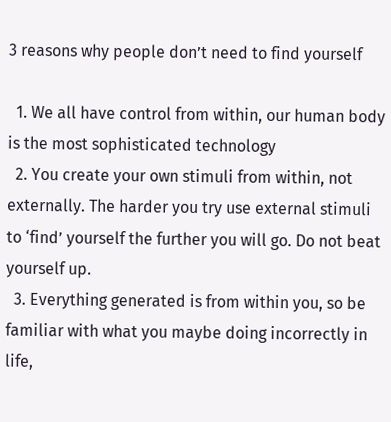3 reasons why people don’t need to find yourself

  1. We all have control from within, our human body is the most sophisticated technology
  2. You create your own stimuli from within, not externally. The harder you try use external stimuli to ‘find’ yourself the further you will go. Do not beat yourself up.
  3. Everything generated is from within you, so be familiar with what you maybe doing incorrectly in life,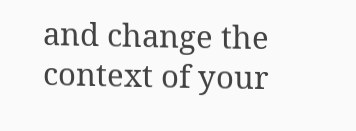and change the context of your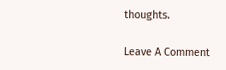thoughts.

Leave A Comment